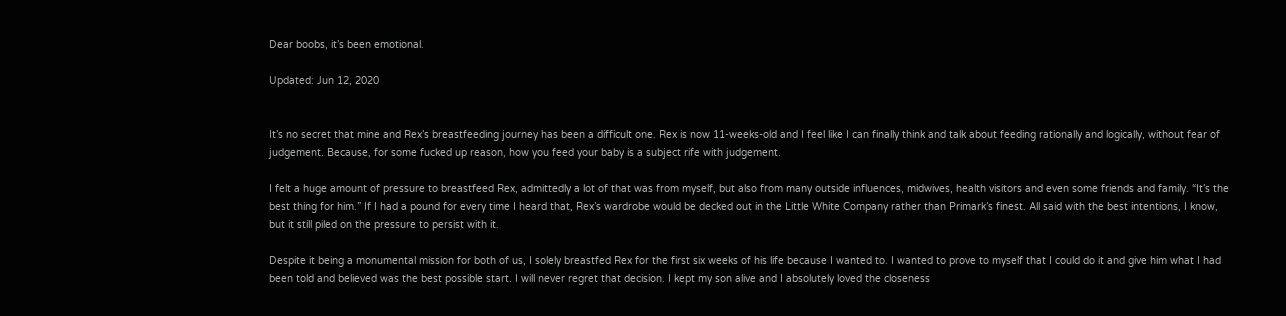Dear boobs, it’s been emotional.

Updated: Jun 12, 2020


It’s no secret that mine and Rex’s breastfeeding journey has been a difficult one. Rex is now 11-weeks-old and I feel like I can finally think and talk about feeding rationally and logically, without fear of judgement. Because, for some fucked up reason, how you feed your baby is a subject rife with judgement.

I felt a huge amount of pressure to breastfeed Rex, admittedly a lot of that was from myself, but also from many outside influences, midwives, health visitors and even some friends and family. “It’s the best thing for him.” If I had a pound for every time I heard that, Rex’s wardrobe would be decked out in the Little White Company rather than Primark’s finest. All said with the best intentions, I know, but it still piled on the pressure to persist with it.

Despite it being a monumental mission for both of us, I solely breastfed Rex for the first six weeks of his life because I wanted to. I wanted to prove to myself that I could do it and give him what I had been told and believed was the best possible start. I will never regret that decision. I kept my son alive and I absolutely loved the closeness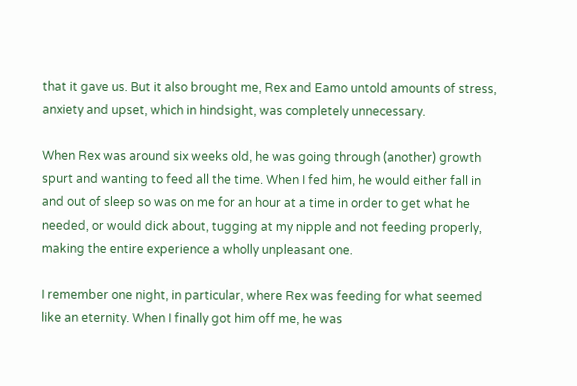that it gave us. But it also brought me, Rex and Eamo untold amounts of stress, anxiety and upset, which in hindsight, was completely unnecessary.

When Rex was around six weeks old, he was going through (another) growth spurt and wanting to feed all the time. When I fed him, he would either fall in and out of sleep so was on me for an hour at a time in order to get what he needed, or would dick about, tugging at my nipple and not feeding properly, making the entire experience a wholly unpleasant one.

I remember one night, in particular, where Rex was feeding for what seemed like an eternity. When I finally got him off me, he was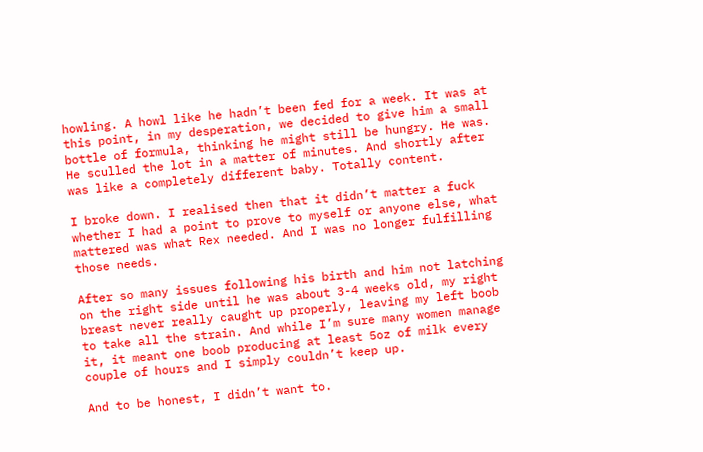howling. A howl like he hadn’t been fed for a week. It was at this point, in my desperation, we decided to give him a small bottle of formula, thinking he might still be hungry. He was. He sculled the lot in a matter of minutes. And shortly after was like a completely different baby. Totally content.

I broke down. I realised then that it didn’t matter a fuck whether I had a point to prove to myself or anyone else, what mattered was what Rex needed. And I was no longer fulfilling those needs.

After so many issues following his birth and him not latching on the right side until he was about 3-4 weeks old, my right breast never really caught up properly, leaving my left boob to take all the strain. And while I’m sure many women manage it, it meant one boob producing at least 5oz of milk every couple of hours and I simply couldn’t keep up.

And to be honest, I didn’t want to.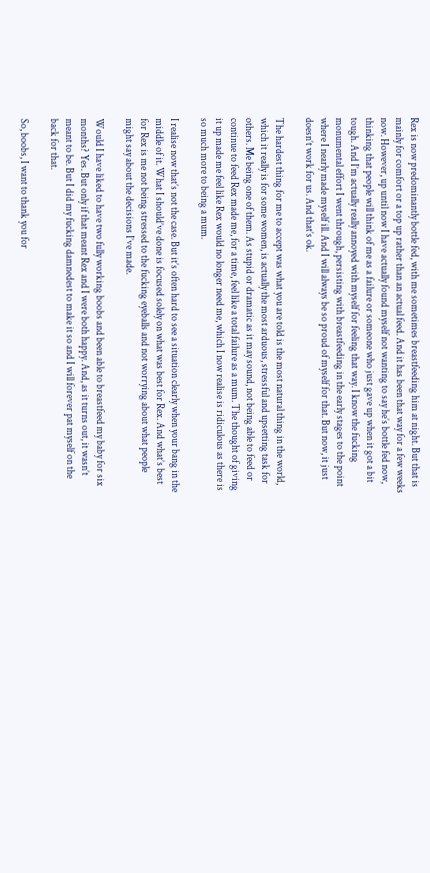Rex is now predominantly bottle fed, with me sometimes breastfeeding him at night. But that is mainly for comfort or a top up rather than an actual feed. And it has been that way for a few weeks now. However, up until now I have actually found myself not wanting to say he’s bottle fed now, thinking that people will think of me as a failure or someone who just gave up when it got a bit tough. And I’m actually really annoyed with myself for feeling that way. I know the fucking monumental effort I went through, persisting with breastfeeding in the early stages to the point where I nearly made myself ill. And I will always be so proud of myself for that. But now, it just doesn’t work for us. And that’s ok.

The hardest thing for me to accept was what you are told is the most natural thing in the world, which it really is for some women, is actually the most arduous, stressful and upsetting task for others. Me being one of them. As stupid or dramatic as it may sound, not being able to feed or continue to feed Rex made me, for a time, feel like a total failure as a mum. The thought of giving it up made me feel like Rex would no longer need me, which I now realise is ridiculous as there is so much more to being a mum.

I realise now that’s not the case. But it’s often hard to see a situation clearly when your bang in the middle of it. What I should’ve done is focused solely on what was best for Rex. And what’s best for Rex is me not being stressed to the fucking eyeballs and not worrying about what people might say about the decisions I’ve made.

Would I have liked to have two fully working boobs and been able to breastfeed my baby for six months? Yes. But only if that meant Rex and I were both happy. And, as it turns out, it wasn’t meant to be. But I did my fucking damnedest to make it so and I will forever pat myself on the back for that.

So, boobs, I want to thank you for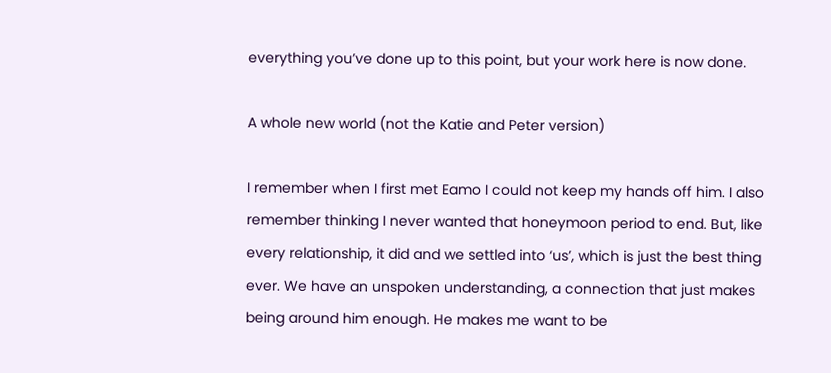everything you’ve done up to this point, but your work here is now done.

A whole new world (not the Katie and Peter version)

I remember when I first met Eamo I could not keep my hands off him. I also remember thinking I never wanted that honeymoon period to end. But, like every relationship, it did and we settled into ‘us’, which is just the best thing ever. We have an unspoken understanding, a connection that just makes being around him enough. He makes me want to be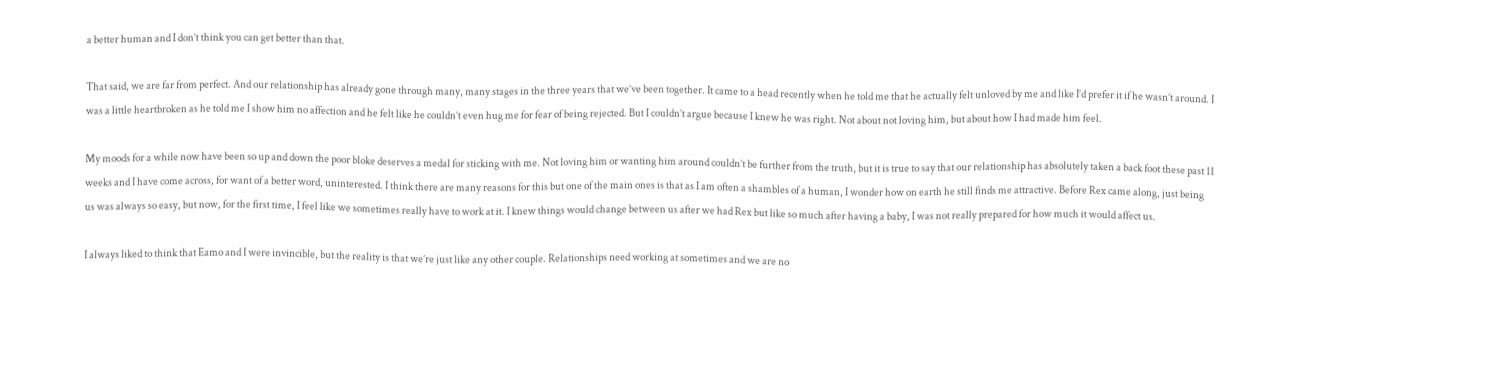a better human and I don’t think you can get better than that.

That said, we are far from perfect. And our relationship has already gone through many, many stages in the three years that we’ve been together. It came to a head recently when he told me that he actually felt unloved by me and like I’d prefer it if he wasn’t around. I was a little heartbroken as he told me I show him no affection and he felt like he couldn’t even hug me for fear of being rejected. But I couldn’t argue because I knew he was right. Not about not loving him, but about how I had made him feel.

My moods for a while now have been so up and down the poor bloke deserves a medal for sticking with me. Not loving him or wanting him around couldn’t be further from the truth, but it is true to say that our relationship has absolutely taken a back foot these past 11 weeks and I have come across, for want of a better word, uninterested. I think there are many reasons for this but one of the main ones is that as I am often a shambles of a human, I wonder how on earth he still finds me attractive. Before Rex came along, just being us was always so easy, but now, for the first time, I feel like we sometimes really have to work at it. I knew things would change between us after we had Rex but like so much after having a baby, I was not really prepared for how much it would affect us.

I always liked to think that Eamo and I were invincible, but the reality is that we’re just like any other couple. Relationships need working at sometimes and we are no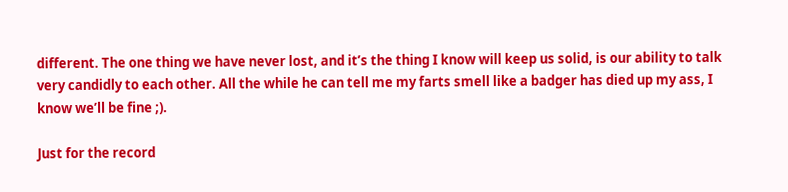different. The one thing we have never lost, and it’s the thing I know will keep us solid, is our ability to talk very candidly to each other. All the while he can tell me my farts smell like a badger has died up my ass, I know we’ll be fine ;).

Just for the record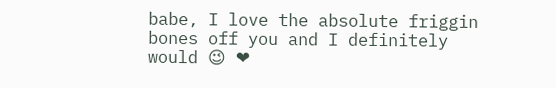babe, I love the absolute friggin bones off you and I definitely would 😉 ❤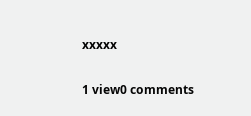xxxxx

1 view0 comments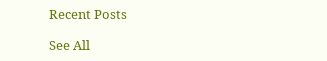Recent Posts

See All